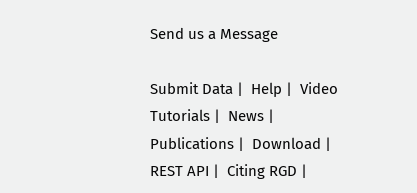Send us a Message

Submit Data |  Help |  Video Tutorials |  News |  Publications |  Download |  REST API |  Citing RGD |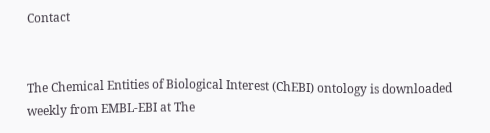Contact


The Chemical Entities of Biological Interest (ChEBI) ontology is downloaded weekly from EMBL-EBI at The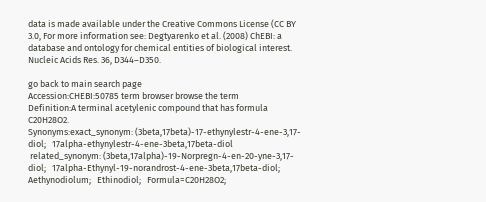data is made available under the Creative Commons License (CC BY 3.0, For more information see: Degtyarenko et al. (2008) ChEBI: a database and ontology for chemical entities of biological interest. Nucleic Acids Res. 36, D344–D350.

go back to main search page
Accession:CHEBI:50785 term browser browse the term
Definition:A terminal acetylenic compound that has formula C20H28O2.
Synonyms:exact_synonym: (3beta,17beta)-17-ethynylestr-4-ene-3,17-diol;   17alpha-ethynylestr-4-ene-3beta,17beta-diol
 related_synonym: (3beta,17alpha)-19-Norpregn-4-en-20-yne-3,17-diol;   17alpha-Ethynyl-19-norandrost-4-ene-3beta,17beta-diol;   Aethynodiolum;   Ethinodiol;   Formula=C20H28O2;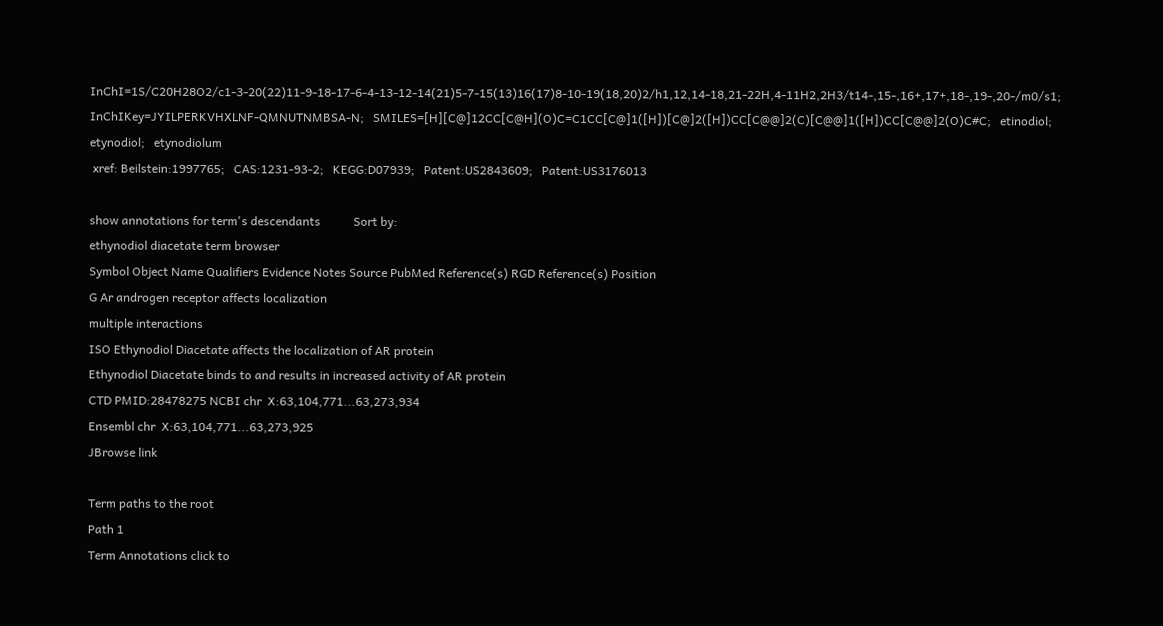InChI=1S/C20H28O2/c1-3-20(22)11-9-18-17-6-4-13-12-14(21)5-7-15(13)16(17)8-10-19(18,20)2/h1,12,14-18,21-22H,4-11H2,2H3/t14-,15-,16+,17+,18-,19-,20-/m0/s1;   InChIKey=JYILPERKVHXLNF-QMNUTNMBSA-N;   SMILES=[H][C@]12CC[C@H](O)C=C1CC[C@]1([H])[C@]2([H])CC[C@@]2(C)[C@@]1([H])CC[C@@]2(O)C#C;   etinodiol;   etynodiol;   etynodiolum
 xref: Beilstein:1997765;   CAS:1231-93-2;   KEGG:D07939;   Patent:US2843609;   Patent:US3176013

show annotations for term's descendants           Sort by:
ethynodiol diacetate term browser
Symbol Object Name Qualifiers Evidence Notes Source PubMed Reference(s) RGD Reference(s) Position
G Ar androgen receptor affects localization
multiple interactions
ISO Ethynodiol Diacetate affects the localization of AR protein
Ethynodiol Diacetate binds to and results in increased activity of AR protein
CTD PMID:28478275 NCBI chr  X:63,104,771...63,273,934
Ensembl chr  X:63,104,771...63,273,925
JBrowse link

Term paths to the root
Path 1
Term Annotations click to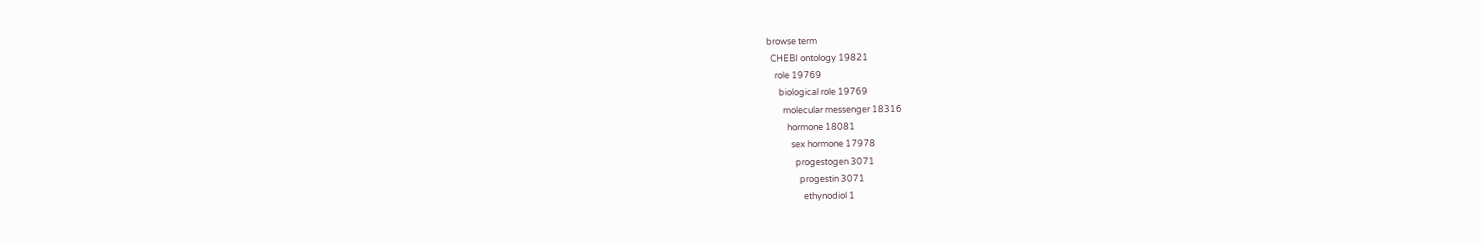browse term
  CHEBI ontology 19821
    role 19769
      biological role 19769
        molecular messenger 18316
          hormone 18081
            sex hormone 17978
              progestogen 3071
                progestin 3071
                  ethynodiol 1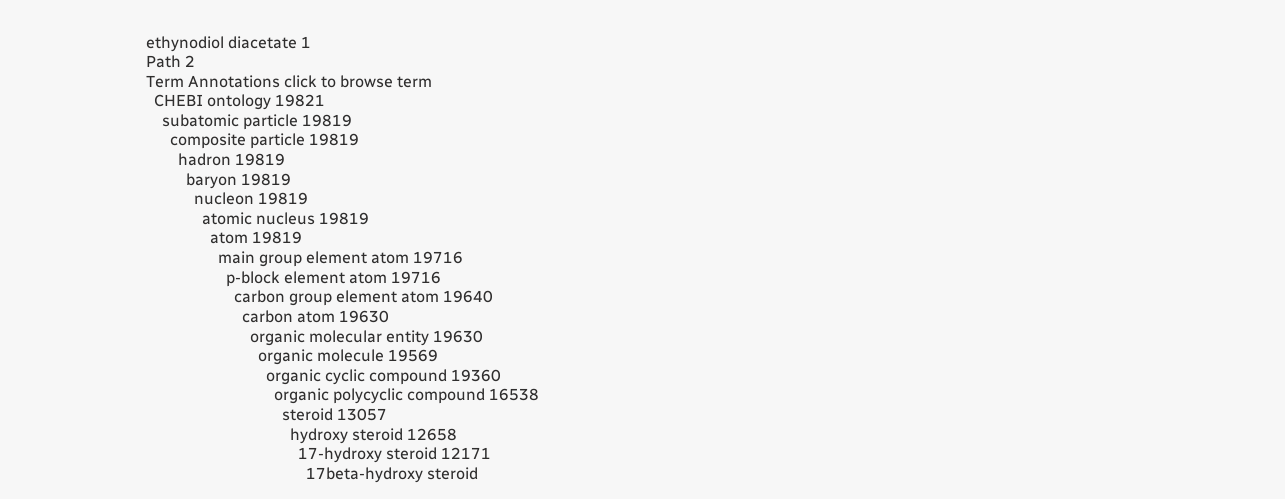ethynodiol diacetate 1
Path 2
Term Annotations click to browse term
  CHEBI ontology 19821
    subatomic particle 19819
      composite particle 19819
        hadron 19819
          baryon 19819
            nucleon 19819
              atomic nucleus 19819
                atom 19819
                  main group element atom 19716
                    p-block element atom 19716
                      carbon group element atom 19640
                        carbon atom 19630
                          organic molecular entity 19630
                            organic molecule 19569
                              organic cyclic compound 19360
                                organic polycyclic compound 16538
                                  steroid 13057
                                    hydroxy steroid 12658
                                      17-hydroxy steroid 12171
                                        17beta-hydroxy steroid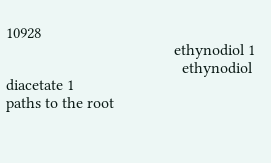10928
                                          ethynodiol 1
                                            ethynodiol diacetate 1
paths to the root